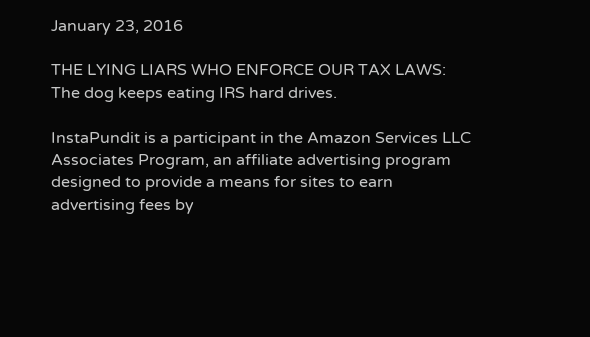January 23, 2016

THE LYING LIARS WHO ENFORCE OUR TAX LAWS: The dog keeps eating IRS hard drives.

InstaPundit is a participant in the Amazon Services LLC Associates Program, an affiliate advertising program designed to provide a means for sites to earn advertising fees by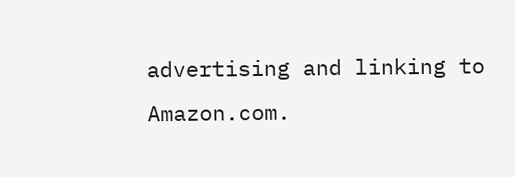advertising and linking to Amazon.com.